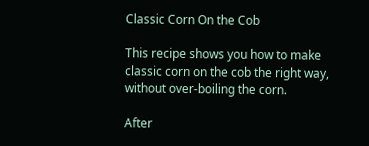Classic Corn On the Cob

This recipe shows you how to make classic corn on the cob the right way, without over-boiling the corn.

After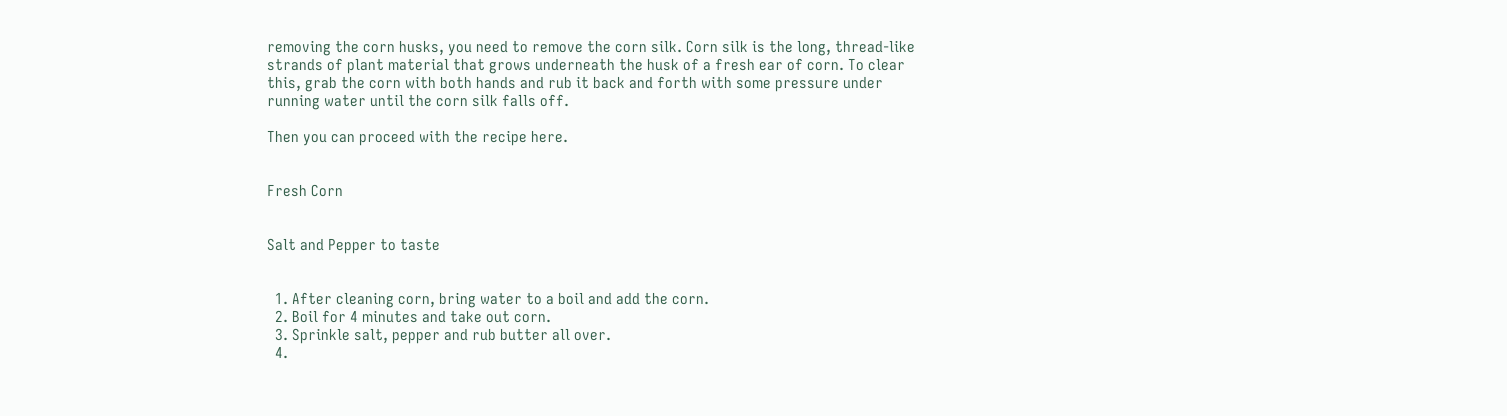removing the corn husks, you need to remove the corn silk. Corn silk is the long, thread-like strands of plant material that grows underneath the husk of a fresh ear of corn. To clear this, grab the corn with both hands and rub it back and forth with some pressure under running water until the corn silk falls off.

Then you can proceed with the recipe here.


Fresh Corn


Salt and Pepper to taste


  1. After cleaning corn, bring water to a boil and add the corn.
  2. Boil for 4 minutes and take out corn.
  3. Sprinkle salt, pepper and rub butter all over.
  4.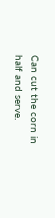Can cut the corn in half and serve.